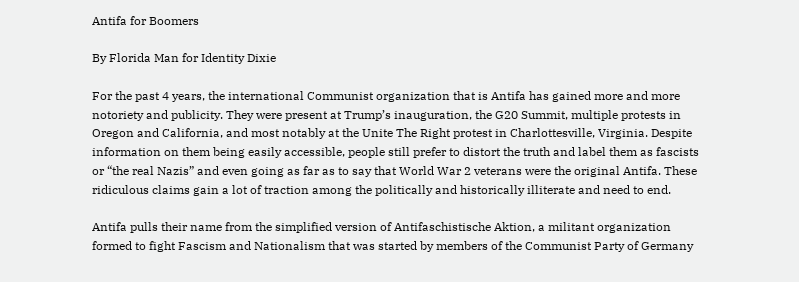Antifa for Boomers

By Florida Man for Identity Dixie

For the past 4 years, the international Communist organization that is Antifa has gained more and more notoriety and publicity. They were present at Trump’s inauguration, the G20 Summit, multiple protests in Oregon and California, and most notably at the Unite The Right protest in Charlottesville, Virginia. Despite information on them being easily accessible, people still prefer to distort the truth and label them as fascists or “the real Nazis” and even going as far as to say that World War 2 veterans were the original Antifa. These ridiculous claims gain a lot of traction among the politically and historically illiterate and need to end.

Antifa pulls their name from the simplified version of Antifaschistische Aktion, a militant organization formed to fight Fascism and Nationalism that was started by members of the Communist Party of Germany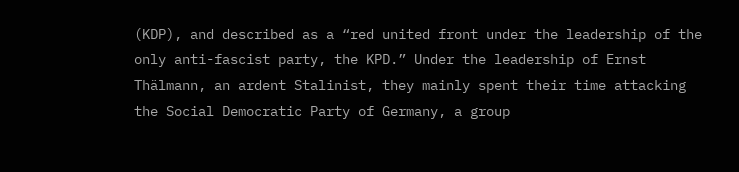(KDP), and described as a “red united front under the leadership of the only anti-fascist party, the KPD.” Under the leadership of Ernst Thälmann, an ardent Stalinist, they mainly spent their time attacking the Social Democratic Party of Germany, a group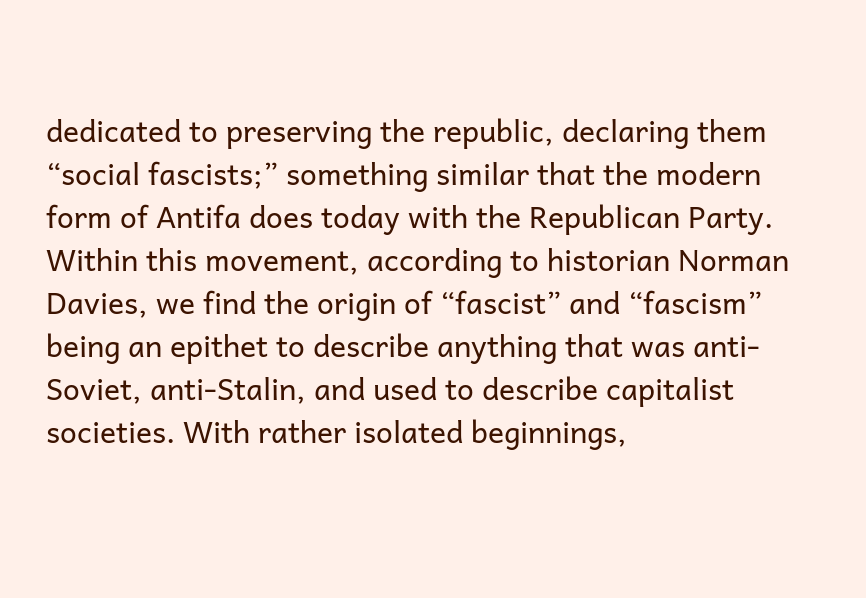dedicated to preserving the republic, declaring them “social fascists;” something similar that the modern form of Antifa does today with the Republican Party. Within this movement, according to historian Norman Davies, we find the origin of “fascist” and “fascism” being an epithet to describe anything that was anti-Soviet, anti-Stalin, and used to describe capitalist societies. With rather isolated beginnings,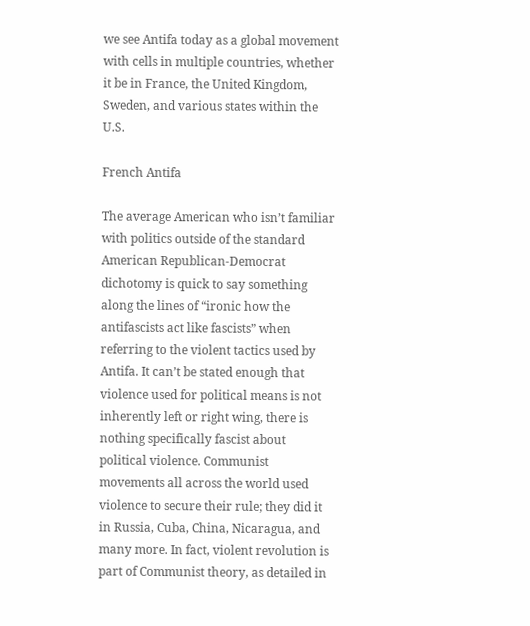we see Antifa today as a global movement with cells in multiple countries, whether it be in France, the United Kingdom, Sweden, and various states within the U.S.

French Antifa

The average American who isn’t familiar with politics outside of the standard American Republican-Democrat dichotomy is quick to say something along the lines of “ironic how the antifascists act like fascists” when referring to the violent tactics used by Antifa. It can’t be stated enough that violence used for political means is not inherently left or right wing, there is nothing specifically fascist about political violence. Communist movements all across the world used violence to secure their rule; they did it in Russia, Cuba, China, Nicaragua, and many more. In fact, violent revolution is part of Communist theory, as detailed in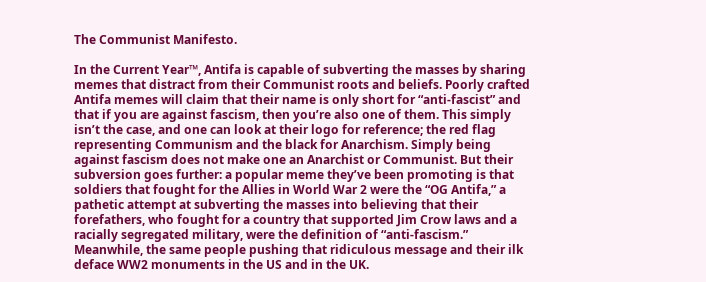The Communist Manifesto.

In the Current Year™, Antifa is capable of subverting the masses by sharing memes that distract from their Communist roots and beliefs. Poorly crafted Antifa memes will claim that their name is only short for “anti-fascist” and that if you are against fascism, then you’re also one of them. This simply isn’t the case, and one can look at their logo for reference; the red flag representing Communism and the black for Anarchism. Simply being against fascism does not make one an Anarchist or Communist. But their subversion goes further: a popular meme they’ve been promoting is that soldiers that fought for the Allies in World War 2 were the “OG Antifa,” a pathetic attempt at subverting the masses into believing that their forefathers, who fought for a country that supported Jim Crow laws and a racially segregated military, were the definition of “anti-fascism.” Meanwhile, the same people pushing that ridiculous message and their ilk deface WW2 monuments in the US and in the UK.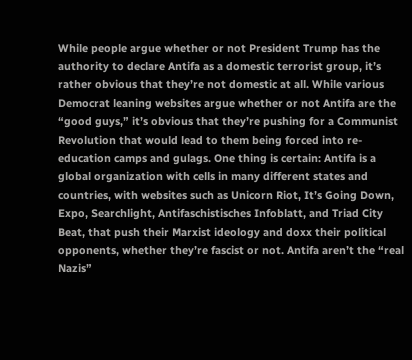While people argue whether or not President Trump has the authority to declare Antifa as a domestic terrorist group, it’s rather obvious that they’re not domestic at all. While various Democrat leaning websites argue whether or not Antifa are the “good guys,” it’s obvious that they’re pushing for a Communist Revolution that would lead to them being forced into re-education camps and gulags. One thing is certain: Antifa is a global organization with cells in many different states and countries, with websites such as Unicorn Riot, It’s Going Down, Expo, Searchlight, Antifaschistisches Infoblatt, and Triad City Beat, that push their Marxist ideology and doxx their political opponents, whether they’re fascist or not. Antifa aren’t the “real Nazis”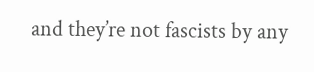and they’re not fascists by any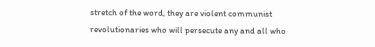stretch of the word, they are violent communist revolutionaries who will persecute any and all who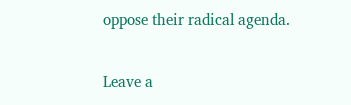oppose their radical agenda.

Leave a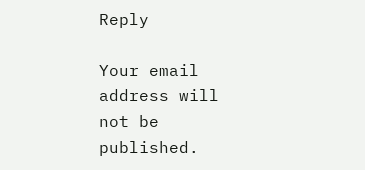Reply

Your email address will not be published.